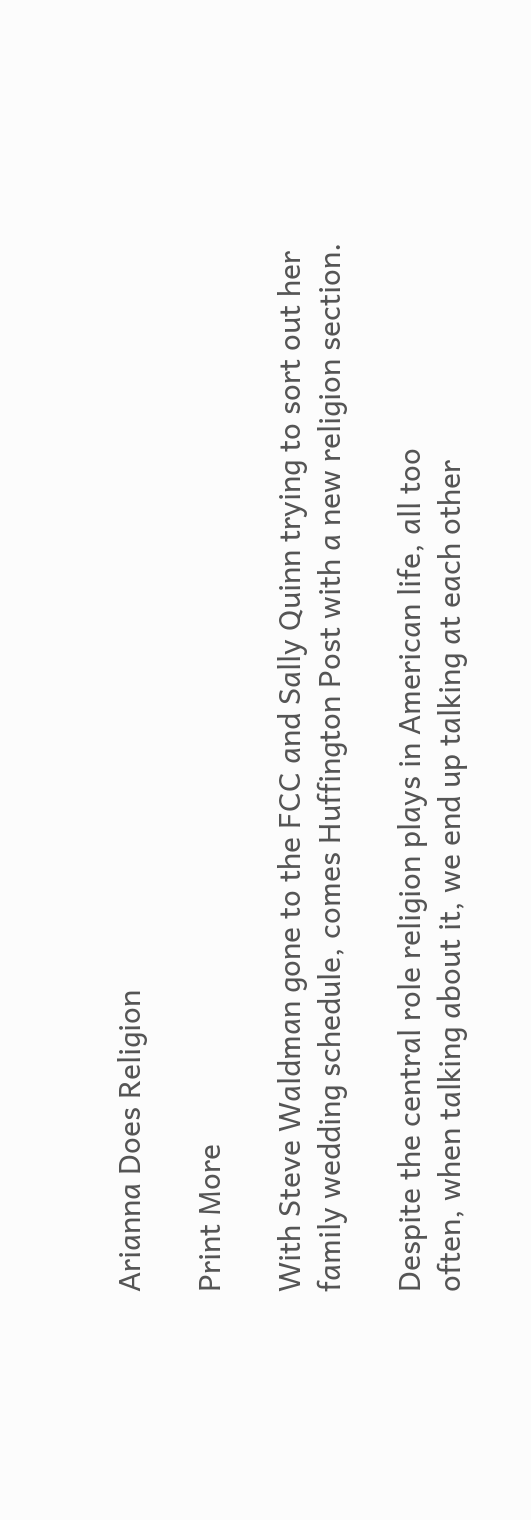Arianna Does Religion

Print More

With Steve Waldman gone to the FCC and Sally Quinn trying to sort out her family wedding schedule, comes Huffington Post with a new religion section.

Despite the central role religion plays in American life, all too
often, when talking about it, we end up talking at each other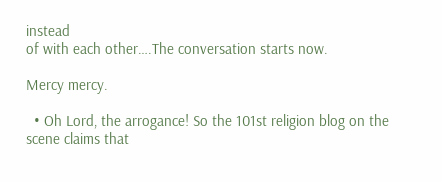instead
of with each other….The conversation starts now.

Mercy mercy.

  • Oh Lord, the arrogance! So the 101st religion blog on the scene claims that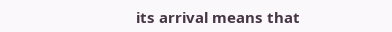its arrival means that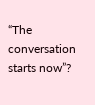“The conversation starts now”?